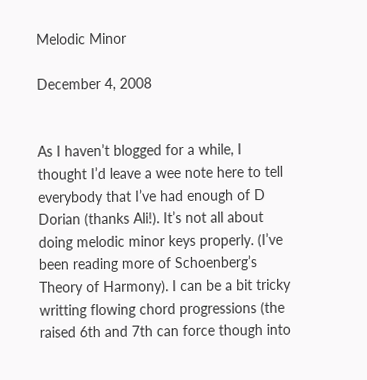Melodic Minor

December 4, 2008


As I haven’t blogged for a while, I thought I’d leave a wee note here to tell everybody that I’ve had enough of D Dorian (thanks Ali!). It’s not all about doing melodic minor keys properly. (I’ve been reading more of Schoenberg’s Theory of Harmony). I can be a bit tricky writting flowing chord progressions (the raised 6th and 7th can force though into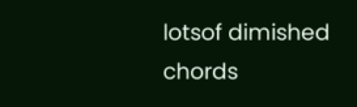lotsof dimished chords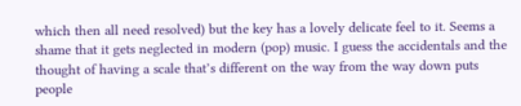which then all need resolved) but the key has a lovely delicate feel to it. Seems a shame that it gets neglected in modern (pop) music. I guess the accidentals and the thought of having a scale that’s different on the way from the way down puts people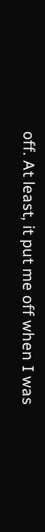off. At least, it put me off when I was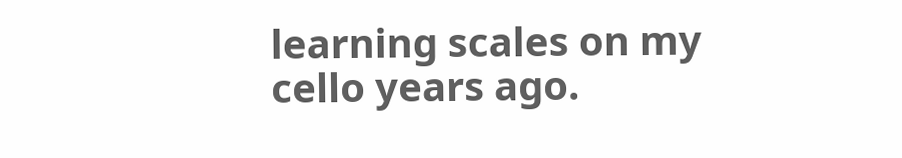learning scales on my cello years ago.